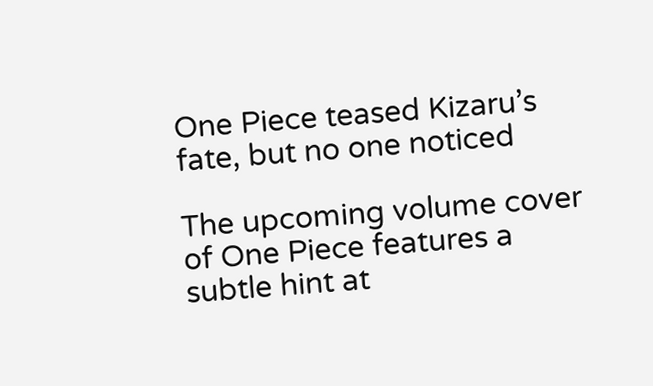One Piece teased Kizaru’s fate, but no one noticed

The upcoming volume cover of One Piece features a subtle hint at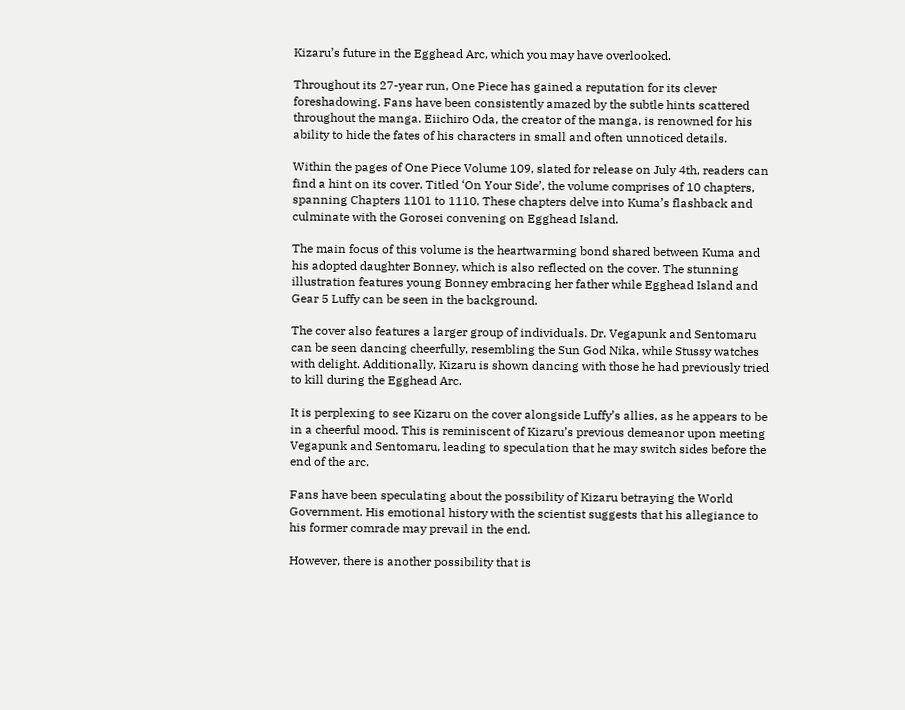Kizaru’s future in the Egghead Arc, which you may have overlooked.

Throughout its 27-year run, One Piece has gained a reputation for its clever foreshadowing. Fans have been consistently amazed by the subtle hints scattered throughout the manga. Eiichiro Oda, the creator of the manga, is renowned for his ability to hide the fates of his characters in small and often unnoticed details.

Within the pages of One Piece Volume 109, slated for release on July 4th, readers can find a hint on its cover. Titled ‘On Your Side’, the volume comprises of 10 chapters, spanning Chapters 1101 to 1110. These chapters delve into Kuma’s flashback and culminate with the Gorosei convening on Egghead Island.

The main focus of this volume is the heartwarming bond shared between Kuma and his adopted daughter Bonney, which is also reflected on the cover. The stunning illustration features young Bonney embracing her father while Egghead Island and Gear 5 Luffy can be seen in the background.

The cover also features a larger group of individuals. Dr. Vegapunk and Sentomaru can be seen dancing cheerfully, resembling the Sun God Nika, while Stussy watches with delight. Additionally, Kizaru is shown dancing with those he had previously tried to kill during the Egghead Arc.

It is perplexing to see Kizaru on the cover alongside Luffy’s allies, as he appears to be in a cheerful mood. This is reminiscent of Kizaru’s previous demeanor upon meeting Vegapunk and Sentomaru, leading to speculation that he may switch sides before the end of the arc.

Fans have been speculating about the possibility of Kizaru betraying the World Government. His emotional history with the scientist suggests that his allegiance to his former comrade may prevail in the end.

However, there is another possibility that is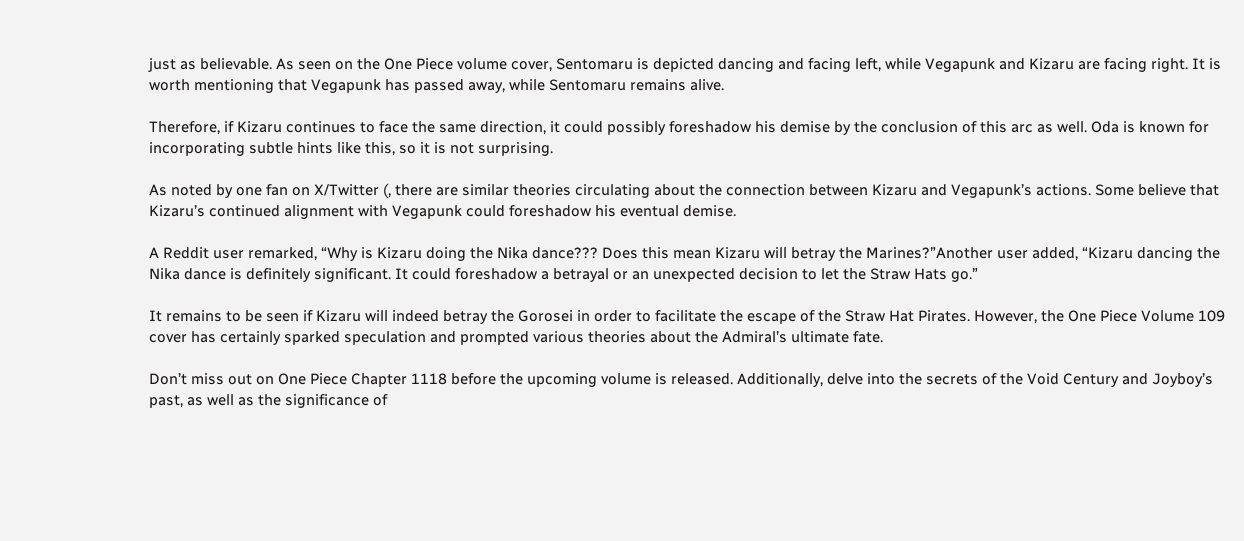just as believable. As seen on the One Piece volume cover, Sentomaru is depicted dancing and facing left, while Vegapunk and Kizaru are facing right. It is worth mentioning that Vegapunk has passed away, while Sentomaru remains alive.

Therefore, if Kizaru continues to face the same direction, it could possibly foreshadow his demise by the conclusion of this arc as well. Oda is known for incorporating subtle hints like this, so it is not surprising.

As noted by one fan on X/Twitter (, there are similar theories circulating about the connection between Kizaru and Vegapunk’s actions. Some believe that Kizaru’s continued alignment with Vegapunk could foreshadow his eventual demise.

A Reddit user remarked, “Why is Kizaru doing the Nika dance??? Does this mean Kizaru will betray the Marines?”Another user added, “Kizaru dancing the Nika dance is definitely significant. It could foreshadow a betrayal or an unexpected decision to let the Straw Hats go.”

It remains to be seen if Kizaru will indeed betray the Gorosei in order to facilitate the escape of the Straw Hat Pirates. However, the One Piece Volume 109 cover has certainly sparked speculation and prompted various theories about the Admiral’s ultimate fate.

Don’t miss out on One Piece Chapter 1118 before the upcoming volume is released. Additionally, delve into the secrets of the Void Century and Joyboy’s past, as well as the significance of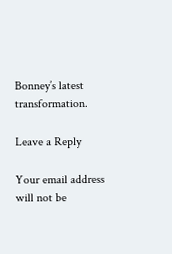Bonney’s latest transformation.

Leave a Reply

Your email address will not be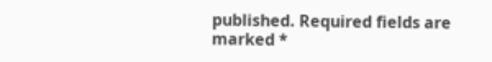published. Required fields are marked *